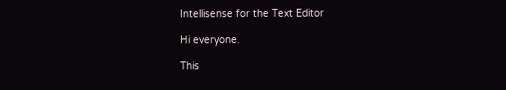Intellisense for the Text Editor

Hi everyone.

This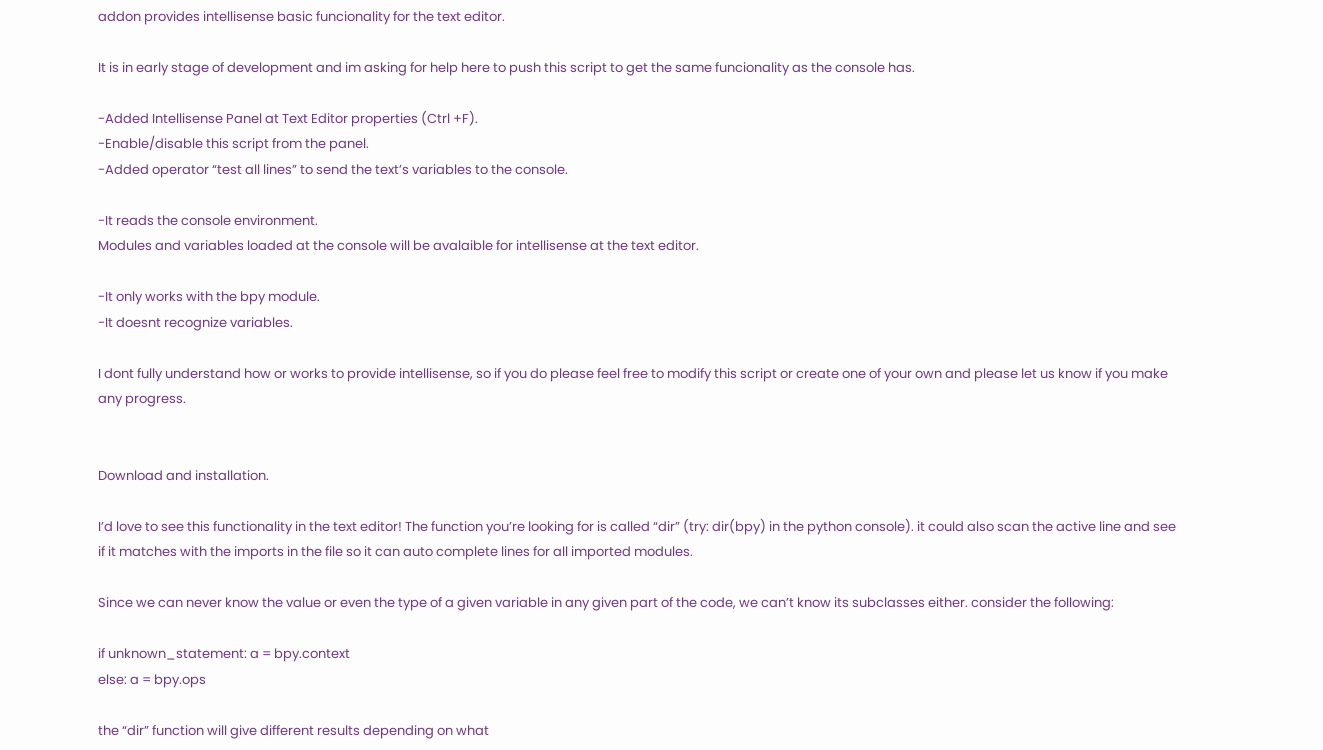addon provides intellisense basic funcionality for the text editor.

It is in early stage of development and im asking for help here to push this script to get the same funcionality as the console has.

-Added Intellisense Panel at Text Editor properties (Ctrl +F).
-Enable/disable this script from the panel.
-Added operator “test all lines” to send the text’s variables to the console.

-It reads the console environment.
Modules and variables loaded at the console will be avalaible for intellisense at the text editor.

-It only works with the bpy module.
-It doesnt recognize variables.

I dont fully understand how or works to provide intellisense, so if you do please feel free to modify this script or create one of your own and please let us know if you make any progress.


Download and installation.

I’d love to see this functionality in the text editor! The function you’re looking for is called “dir” (try: dir(bpy) in the python console). it could also scan the active line and see if it matches with the imports in the file so it can auto complete lines for all imported modules.

Since we can never know the value or even the type of a given variable in any given part of the code, we can’t know its subclasses either. consider the following:

if unknown_statement: a = bpy.context
else: a = bpy.ops

the “dir” function will give different results depending on what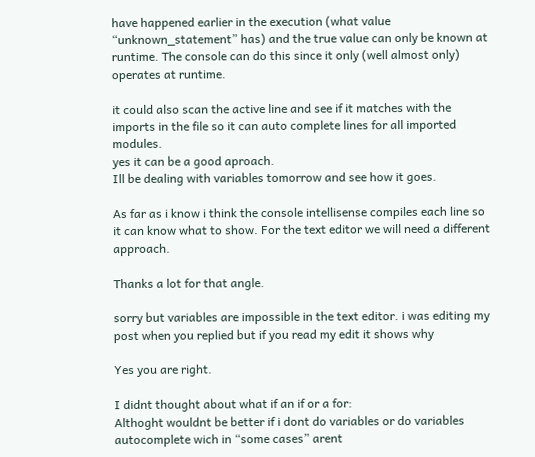have happened earlier in the execution (what value “unknown_statement” has) and the true value can only be known at runtime. The console can do this since it only (well almost only) operates at runtime.

it could also scan the active line and see if it matches with the imports in the file so it can auto complete lines for all imported modules.
yes it can be a good aproach.
Ill be dealing with variables tomorrow and see how it goes.

As far as i know i think the console intellisense compiles each line so it can know what to show. For the text editor we will need a different approach.

Thanks a lot for that angle.

sorry but variables are impossible in the text editor. i was editing my post when you replied but if you read my edit it shows why

Yes you are right.

I didnt thought about what if an if or a for:
Althoght wouldnt be better if i dont do variables or do variables autocomplete wich in “some cases” arent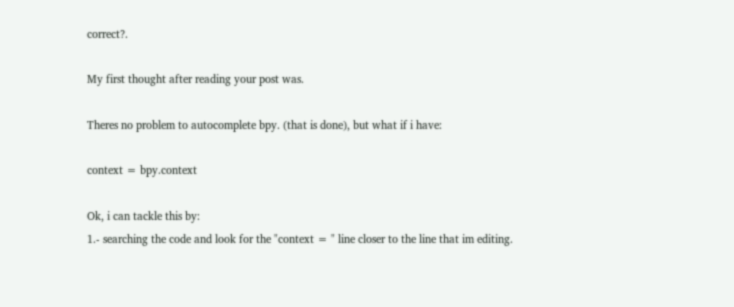correct?.

My first thought after reading your post was.

Theres no problem to autocomplete bpy. (that is done), but what if i have:

context = bpy.context

Ok, i can tackle this by:
1.- searching the code and look for the "context = " line closer to the line that im editing.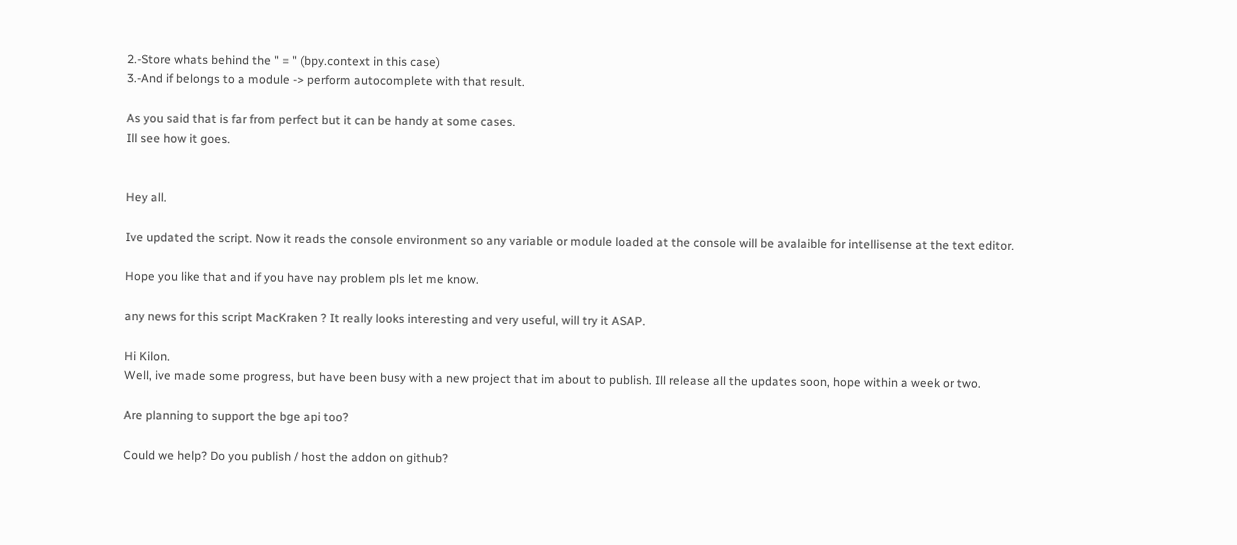2.-Store whats behind the " = " (bpy.context in this case)
3.-And if belongs to a module -> perform autocomplete with that result.

As you said that is far from perfect but it can be handy at some cases.
Ill see how it goes.


Hey all.

Ive updated the script. Now it reads the console environment so any variable or module loaded at the console will be avalaible for intellisense at the text editor.

Hope you like that and if you have nay problem pls let me know.

any news for this script MacKraken ? It really looks interesting and very useful, will try it ASAP.

Hi Kilon.
Well, ive made some progress, but have been busy with a new project that im about to publish. Ill release all the updates soon, hope within a week or two.

Are planning to support the bge api too?

Could we help? Do you publish / host the addon on github?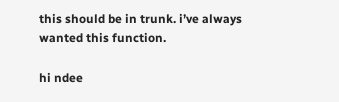this should be in trunk. i’ve always wanted this function.

hi ndee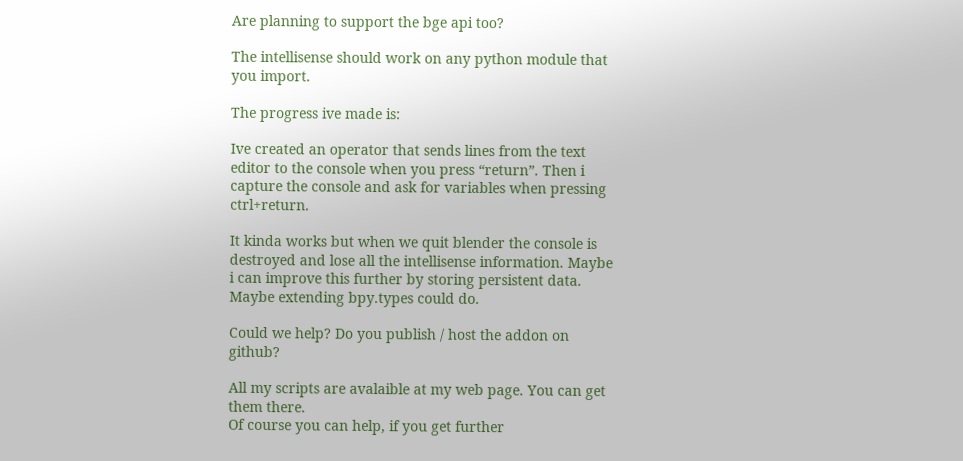Are planning to support the bge api too?

The intellisense should work on any python module that you import.

The progress ive made is:

Ive created an operator that sends lines from the text editor to the console when you press “return”. Then i capture the console and ask for variables when pressing ctrl+return.

It kinda works but when we quit blender the console is destroyed and lose all the intellisense information. Maybe i can improve this further by storing persistent data. Maybe extending bpy.types could do.

Could we help? Do you publish / host the addon on github?

All my scripts are avalaible at my web page. You can get them there.
Of course you can help, if you get further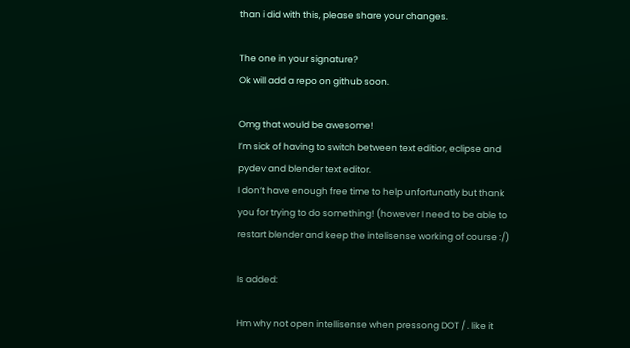than i did with this, please share your changes.

The one in your signature?
Ok will add a repo on github soon.

Omg that would be awesome!
I’m sick of having to switch between text editior, eclipse and pydev and blender text editor.
I don’t have enough free time to help unfortunatly but thank you for trying to do something! (however I need to be able to restart blender and keep the intelisense working of course :/)

Is added:

Hm why not open intellisense when pressong DOT / . like it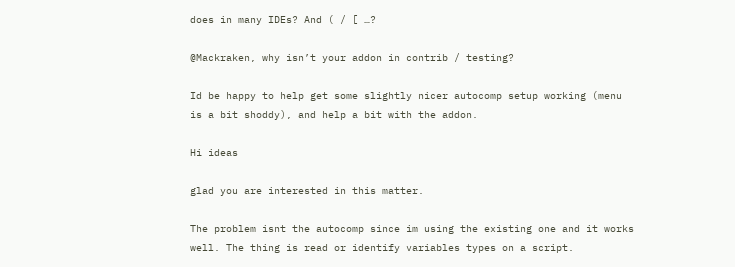does in many IDEs? And ( / [ …?

@Mackraken, why isn’t your addon in contrib / testing?

Id be happy to help get some slightly nicer autocomp setup working (menu is a bit shoddy), and help a bit with the addon.

Hi ideas

glad you are interested in this matter.

The problem isnt the autocomp since im using the existing one and it works well. The thing is read or identify variables types on a script.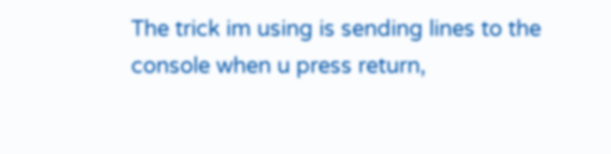The trick im using is sending lines to the console when u press return,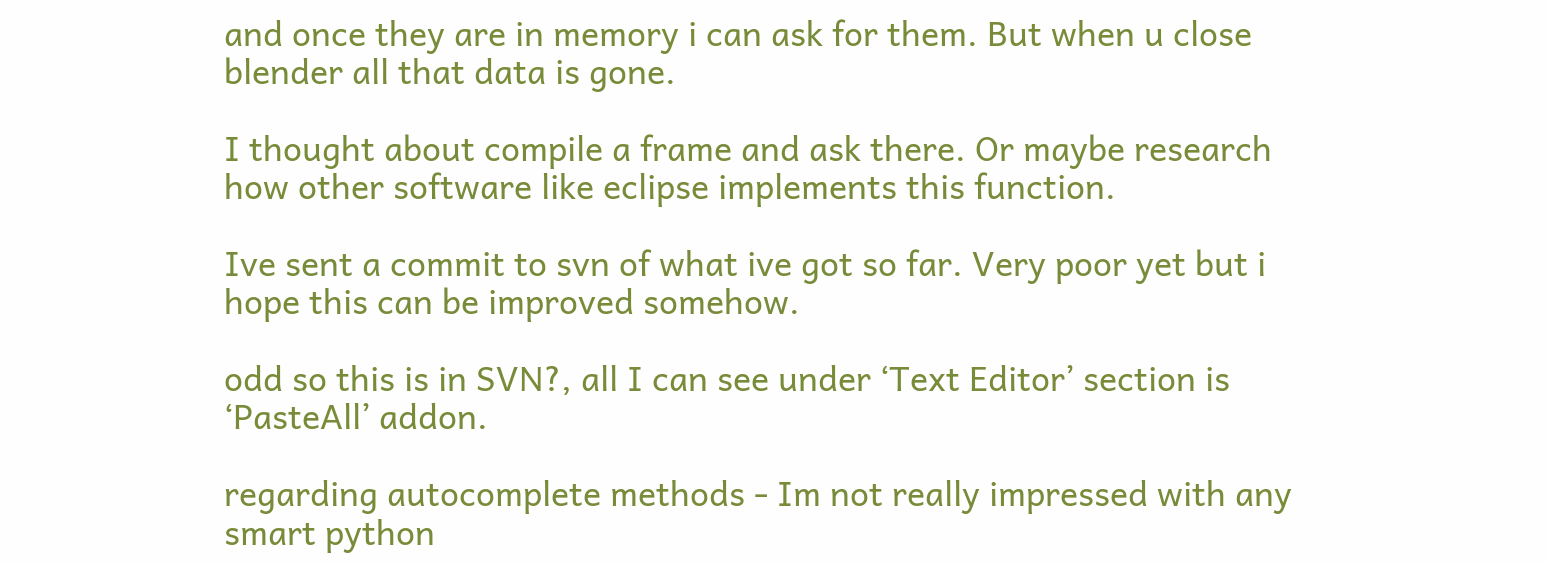and once they are in memory i can ask for them. But when u close blender all that data is gone.

I thought about compile a frame and ask there. Or maybe research how other software like eclipse implements this function.

Ive sent a commit to svn of what ive got so far. Very poor yet but i hope this can be improved somehow.

odd so this is in SVN?, all I can see under ‘Text Editor’ section is ‘PasteAll’ addon.

regarding autocomplete methods - Im not really impressed with any smart python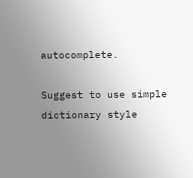autocomplete.

Suggest to use simple dictionary style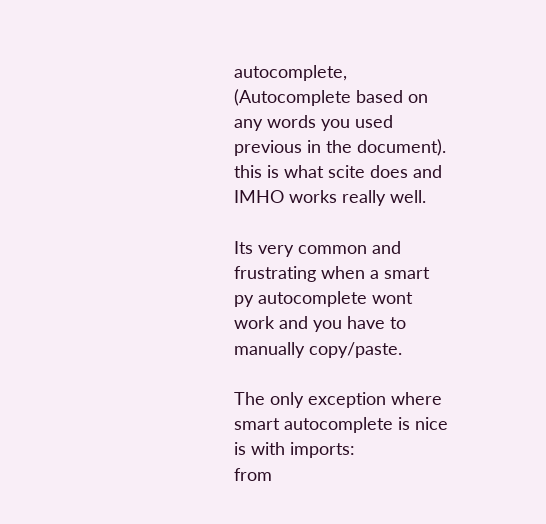autocomplete,
(Autocomplete based on any words you used previous in the document). this is what scite does and IMHO works really well.

Its very common and frustrating when a smart py autocomplete wont work and you have to manually copy/paste.

The only exception where smart autocomplete is nice is with imports:
from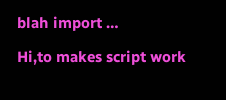blah import …

Hi,to makes script work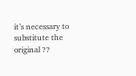it’s necessary to substitute the original ??